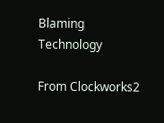Blaming Technology

From Clockworks2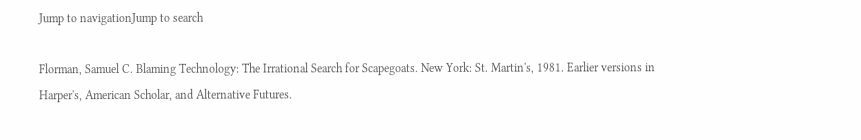Jump to navigationJump to search

Florman, Samuel C. Blaming Technology: The Irrational Search for Scapegoats. New York: St. Martin's, 1981. Earlier versions in Harper's, American Scholar, and Alternative Futures.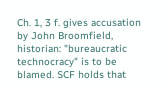Ch. 1, 3 f. gives accusation by John Broomfield, historian: "bureaucratic technocracy" is to be blamed. SCF holds that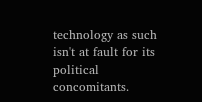technology as such isn't at fault for its political concomitants.